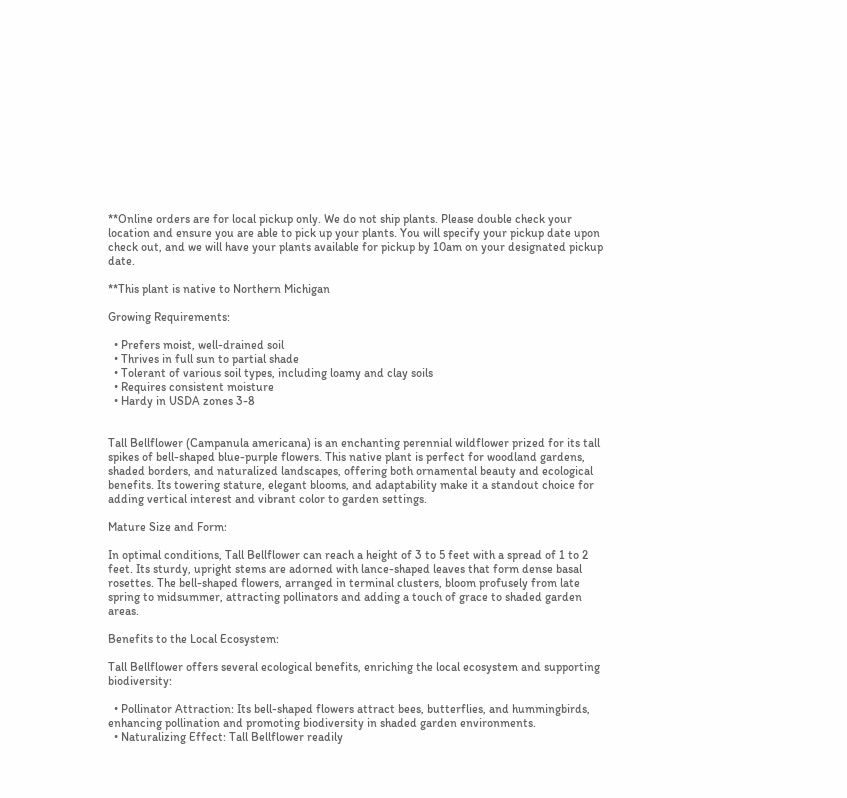**Online orders are for local pickup only. We do not ship plants. Please double check your location and ensure you are able to pick up your plants. You will specify your pickup date upon check out, and we will have your plants available for pickup by 10am on your designated pickup date.

**This plant is native to Northern Michigan

Growing Requirements:

  • Prefers moist, well-drained soil
  • Thrives in full sun to partial shade
  • Tolerant of various soil types, including loamy and clay soils
  • Requires consistent moisture
  • Hardy in USDA zones 3-8


Tall Bellflower (Campanula americana) is an enchanting perennial wildflower prized for its tall spikes of bell-shaped blue-purple flowers. This native plant is perfect for woodland gardens, shaded borders, and naturalized landscapes, offering both ornamental beauty and ecological benefits. Its towering stature, elegant blooms, and adaptability make it a standout choice for adding vertical interest and vibrant color to garden settings.

Mature Size and Form:

In optimal conditions, Tall Bellflower can reach a height of 3 to 5 feet with a spread of 1 to 2 feet. Its sturdy, upright stems are adorned with lance-shaped leaves that form dense basal rosettes. The bell-shaped flowers, arranged in terminal clusters, bloom profusely from late spring to midsummer, attracting pollinators and adding a touch of grace to shaded garden areas.

Benefits to the Local Ecosystem:

Tall Bellflower offers several ecological benefits, enriching the local ecosystem and supporting biodiversity:

  • Pollinator Attraction: Its bell-shaped flowers attract bees, butterflies, and hummingbirds, enhancing pollination and promoting biodiversity in shaded garden environments.
  • Naturalizing Effect: Tall Bellflower readily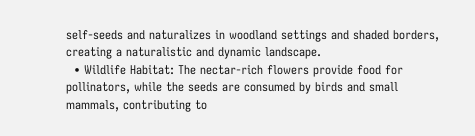self-seeds and naturalizes in woodland settings and shaded borders, creating a naturalistic and dynamic landscape.
  • Wildlife Habitat: The nectar-rich flowers provide food for pollinators, while the seeds are consumed by birds and small mammals, contributing to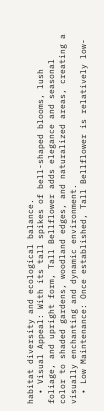habitat diversity and ecological balance.
  • Visual Appeal: With its tall spikes of bell-shaped blooms, lush foliage, and upright form, Tall Bellflower adds elegance and seasonal color to shaded gardens, woodland edges, and naturalized areas, creating a visually enchanting and dynamic environment.
  • Low Maintenance: Once established, Tall Bellflower is relatively low-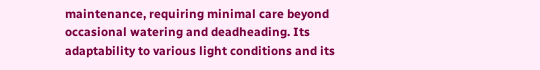maintenance, requiring minimal care beyond occasional watering and deadheading. Its adaptability to various light conditions and its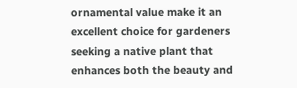ornamental value make it an excellent choice for gardeners seeking a native plant that enhances both the beauty and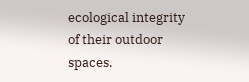ecological integrity of their outdoor spaces.